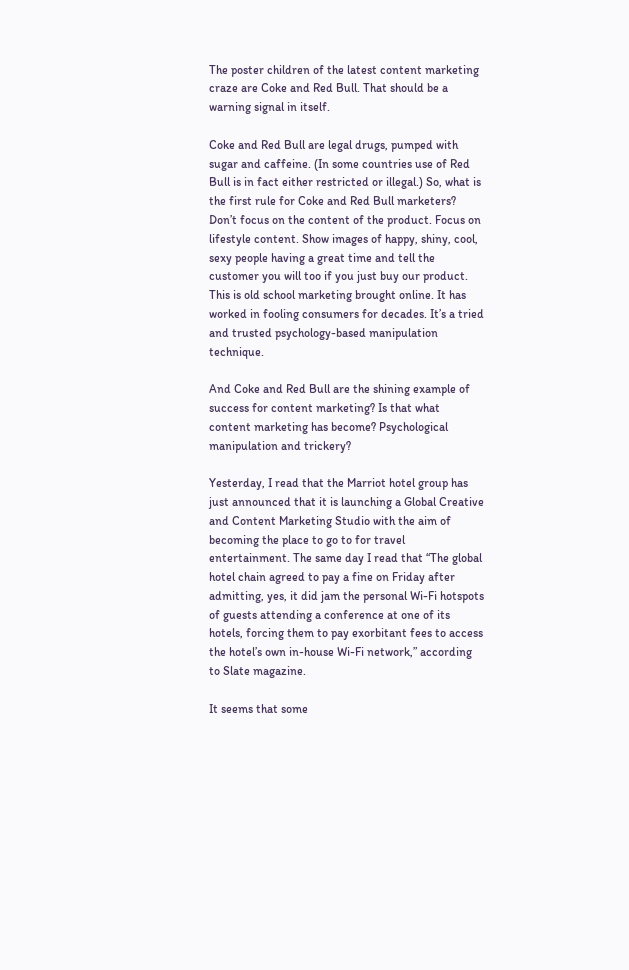The poster children of the latest content marketing craze are Coke and Red Bull. That should be a warning signal in itself.

Coke and Red Bull are legal drugs, pumped with sugar and caffeine. (In some countries use of Red Bull is in fact either restricted or illegal.) So, what is the first rule for Coke and Red Bull marketers? Don’t focus on the content of the product. Focus on lifestyle content. Show images of happy, shiny, cool, sexy people having a great time and tell the customer you will too if you just buy our product. This is old school marketing brought online. It has worked in fooling consumers for decades. It’s a tried and trusted psychology-based manipulation technique.

And Coke and Red Bull are the shining example of success for content marketing? Is that what content marketing has become? Psychological manipulation and trickery?

Yesterday, I read that the Marriot hotel group has just announced that it is launching a Global Creative and Content Marketing Studio with the aim of becoming the place to go to for travel entertainment. The same day I read that “The global hotel chain agreed to pay a fine on Friday after admitting, yes, it did jam the personal Wi-Fi hotspots of guests attending a conference at one of its hotels, forcing them to pay exorbitant fees to access the hotel’s own in-house Wi-Fi network,” according to Slate magazine.

It seems that some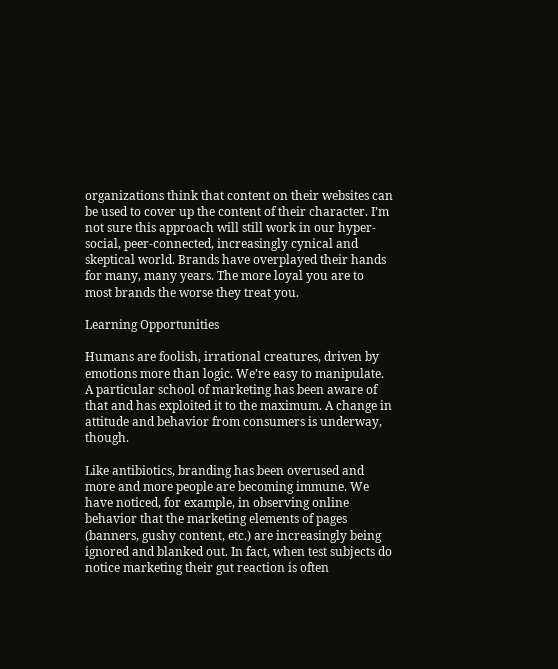organizations think that content on their websites can be used to cover up the content of their character. I’m not sure this approach will still work in our hyper-social, peer-connected, increasingly cynical and skeptical world. Brands have overplayed their hands for many, many years. The more loyal you are to most brands the worse they treat you.

Learning Opportunities

Humans are foolish, irrational creatures, driven by emotions more than logic. We’re easy to manipulate. A particular school of marketing has been aware of that and has exploited it to the maximum. A change in attitude and behavior from consumers is underway, though.

Like antibiotics, branding has been overused and more and more people are becoming immune. We have noticed, for example, in observing online behavior that the marketing elements of pages (banners, gushy content, etc.) are increasingly being ignored and blanked out. In fact, when test subjects do notice marketing their gut reaction is often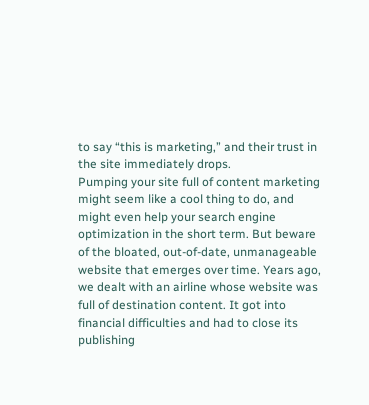to say “this is marketing,” and their trust in the site immediately drops.
Pumping your site full of content marketing might seem like a cool thing to do, and might even help your search engine optimization in the short term. But beware of the bloated, out-of-date, unmanageable website that emerges over time. Years ago, we dealt with an airline whose website was full of destination content. It got into financial difficulties and had to close its publishing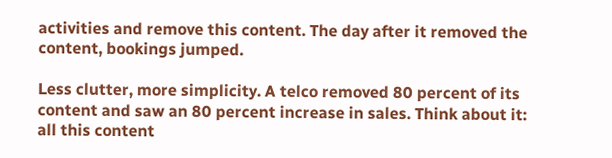activities and remove this content. The day after it removed the content, bookings jumped.

Less clutter, more simplicity. A telco removed 80 percent of its content and saw an 80 percent increase in sales. Think about it: all this content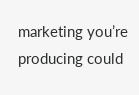marketing you’re producing could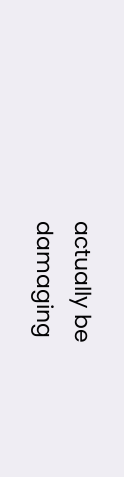actually be damaging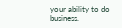your ability to do business.